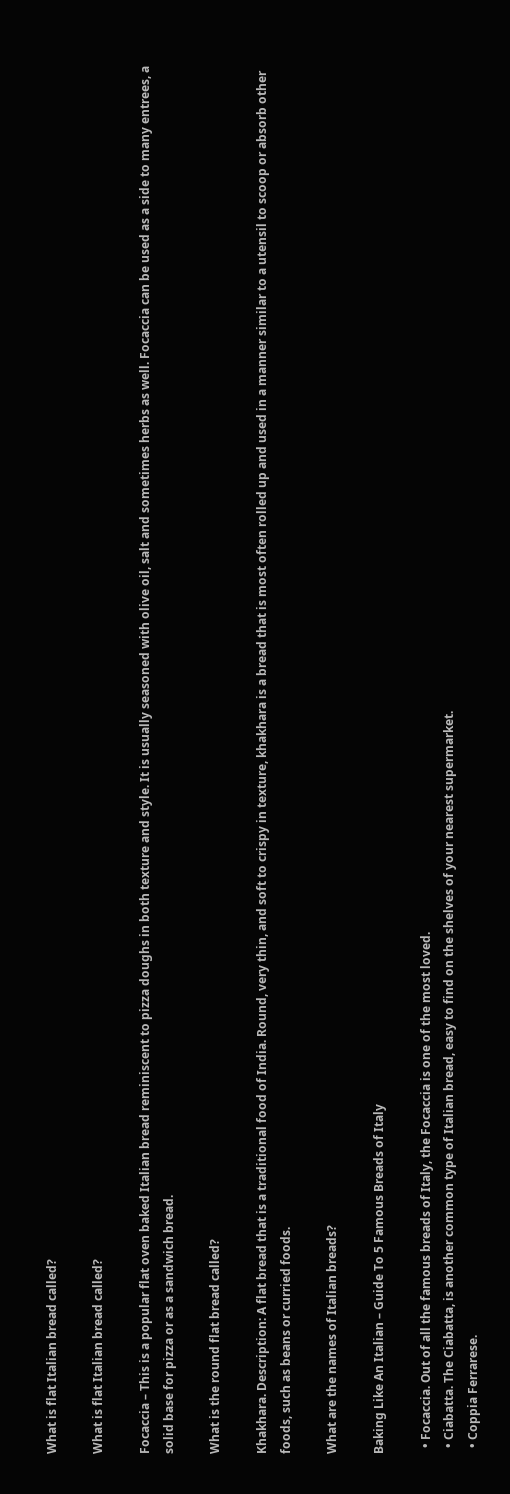What is flat Italian bread called?

What is flat Italian bread called?

Focaccia – This is a popular flat oven baked Italian bread reminiscent to pizza doughs in both texture and style. It is usually seasoned with olive oil, salt and sometimes herbs as well. Focaccia can be used as a side to many entrees, a solid base for pizza or as a sandwich bread.

What is the round flat bread called?

Khakhara. Description: A flat bread that is a traditional food of India. Round, very thin, and soft to crispy in texture, khakhara is a bread that is most often rolled up and used in a manner similar to a utensil to scoop or absorb other foods, such as beans or curried foods.

What are the names of Italian breads?

Baking Like An Italian – Guide To 5 Famous Breads of Italy

  • Focaccia. Out of all the famous breads of Italy, the Focaccia is one of the most loved.
  • Ciabatta. The Ciabatta, is another common type of Italian bread, easy to find on the shelves of your nearest supermarket.
  • Coppia Ferrarese.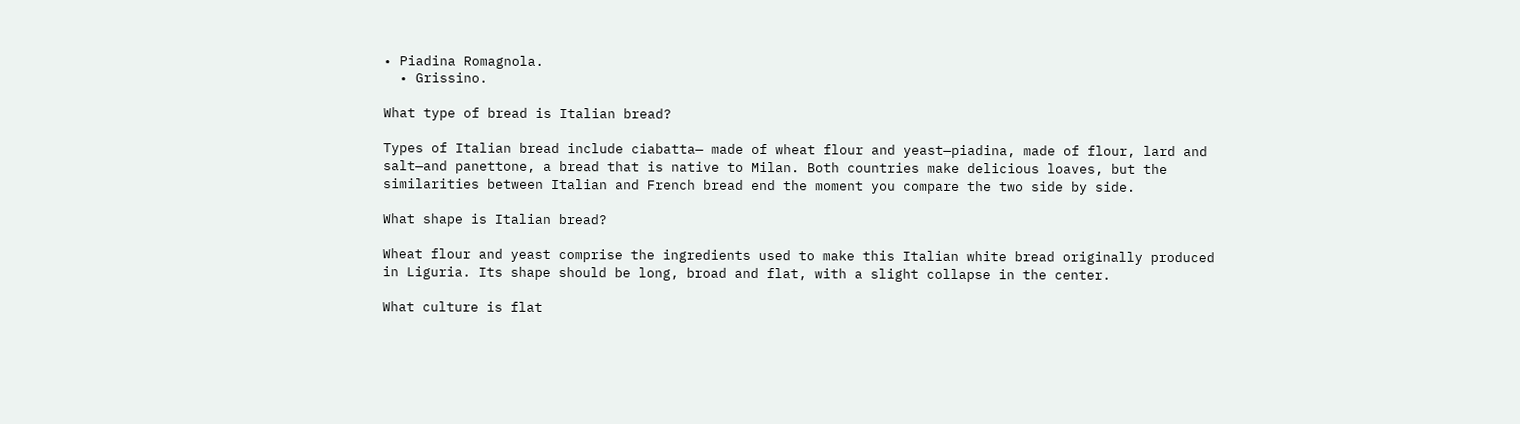• Piadina Romagnola.
  • Grissino.

What type of bread is Italian bread?

Types of Italian bread include ciabatta— made of wheat flour and yeast—piadina, made of flour, lard and salt—and panettone, a bread that is native to Milan. Both countries make delicious loaves, but the similarities between Italian and French bread end the moment you compare the two side by side.

What shape is Italian bread?

Wheat flour and yeast comprise the ingredients used to make this Italian white bread originally produced in Liguria. Its shape should be long, broad and flat, with a slight collapse in the center.

What culture is flat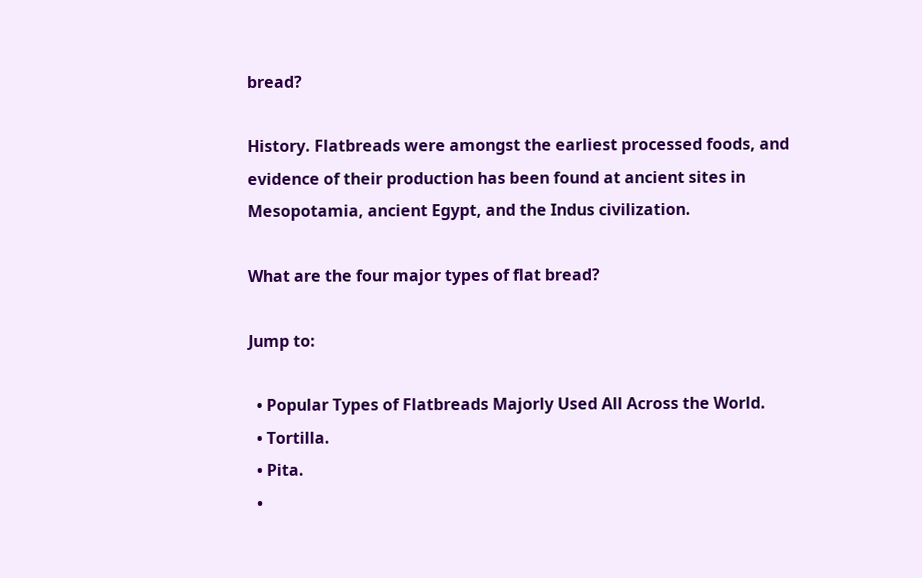bread?

History. Flatbreads were amongst the earliest processed foods, and evidence of their production has been found at ancient sites in Mesopotamia, ancient Egypt, and the Indus civilization.

What are the four major types of flat bread?

Jump to:

  • Popular Types of Flatbreads Majorly Used All Across the World.
  • Tortilla.
  • Pita.
  •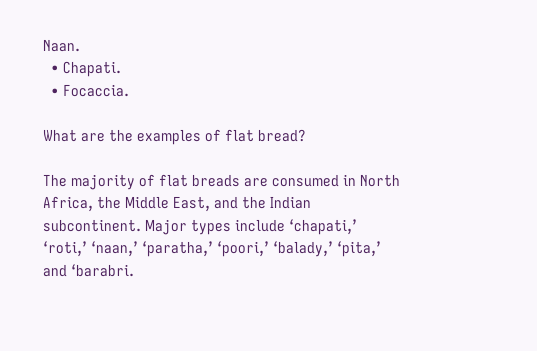Naan.
  • Chapati.
  • Focaccia.

What are the examples of flat bread?

The majority of flat breads are consumed in North Africa, the Middle East, and the Indian subcontinent. Major types include ‘chapati,’ ‘roti,’ ‘naan,’ ‘paratha,’ ‘poori,’ ‘balady,’ ‘pita,’ and ‘barabri.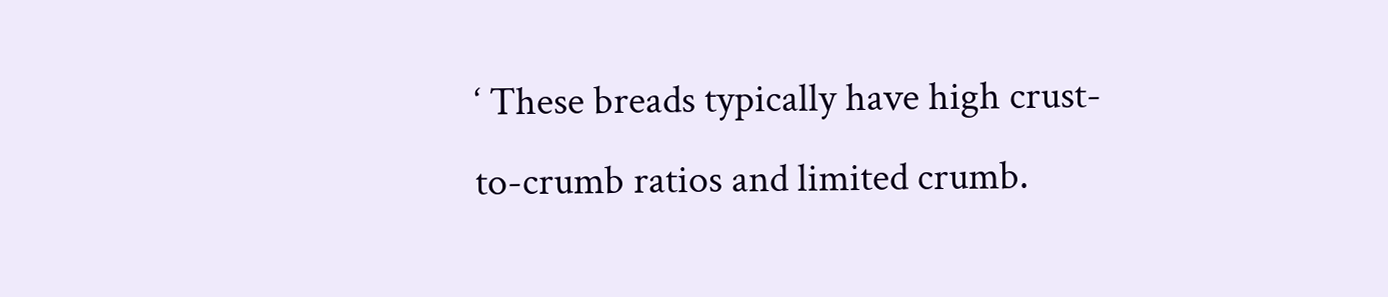‘ These breads typically have high crust-to-crumb ratios and limited crumb.